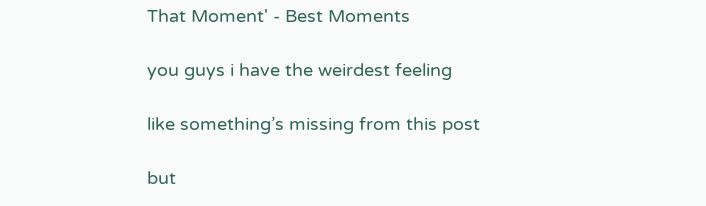That Moment' - Best Moments

you guys i have the weirdest feeling

like something’s missing from this post

but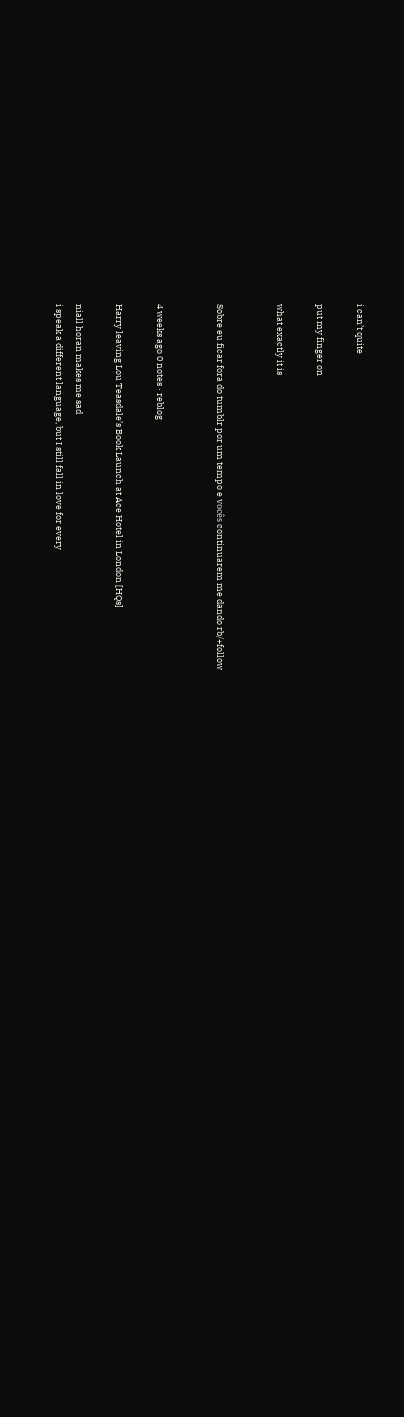i can’t quite

put my finger on

what exactly it is


Sobre eu ficar fora do tumblr por um tempo e vocês continuarem me dando rb/+follow


4 weeks ago 0 notes · reblog

Harry leaving Lou Teasdale’s Book Launch at Ace Hotel in London [HQs]

niall horan makes me sad
i speak a different language, but I still fall in love for every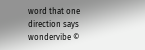word that one direction says
wondervibe ©